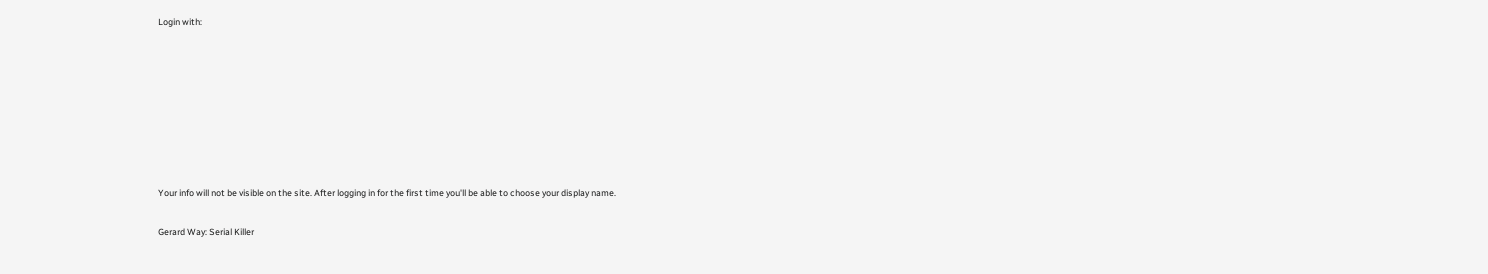Login with:








Your info will not be visible on the site. After logging in for the first time you'll be able to choose your display name.

Gerard Way: Serial Killer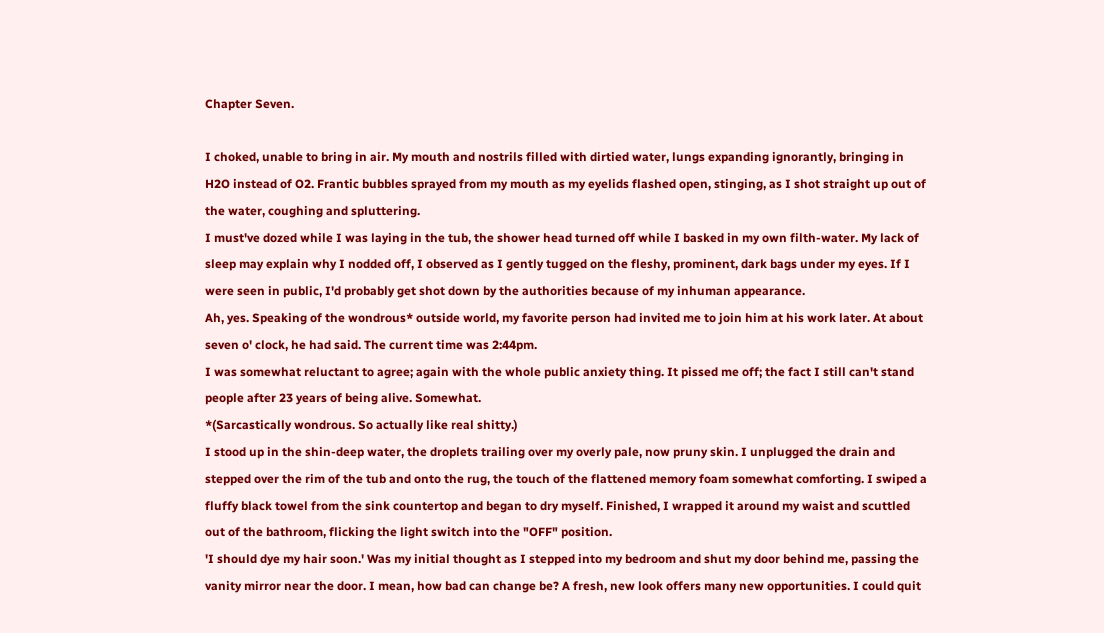Chapter Seven.

I choked, unable to bring in air. My mouth and nostrils filled with dirtied water, lungs expanding ignorantly, bringing in H2O instead of O2. Frantic bubbles sprayed from my mouth as my eyelids flashed open, stinging, as I shot straight up out of the water, coughing and spluttering.
I must've dozed while I was laying in the tub, the shower head turned off while I basked in my own filth-water. My lack of sleep may explain why I nodded off, I observed as I gently tugged on the fleshy, prominent, dark bags under my eyes. If I were seen in public, I'd probably get shot down by the authorities because of my inhuman appearance.
Ah, yes. Speaking of the wondrous* outside world, my favorite person had invited me to join him at his work later. At about seven o' clock, he had said. The current time was 2:44pm.
I was somewhat reluctant to agree; again with the whole public anxiety thing. It pissed me off; the fact I still can't stand people after 23 years of being alive. Somewhat.
*(Sarcastically wondrous. So actually like real shitty.)
I stood up in the shin-deep water, the droplets trailing over my overly pale, now pruny skin. I unplugged the drain and stepped over the rim of the tub and onto the rug, the touch of the flattened memory foam somewhat comforting. I swiped a fluffy black towel from the sink countertop and began to dry myself. Finished, I wrapped it around my waist and scuttled out of the bathroom, flicking the light switch into the "OFF" position.
'I should dye my hair soon.' Was my initial thought as I stepped into my bedroom and shut my door behind me, passing the vanity mirror near the door. I mean, how bad can change be? A fresh, new look offers many new opportunities. I could quit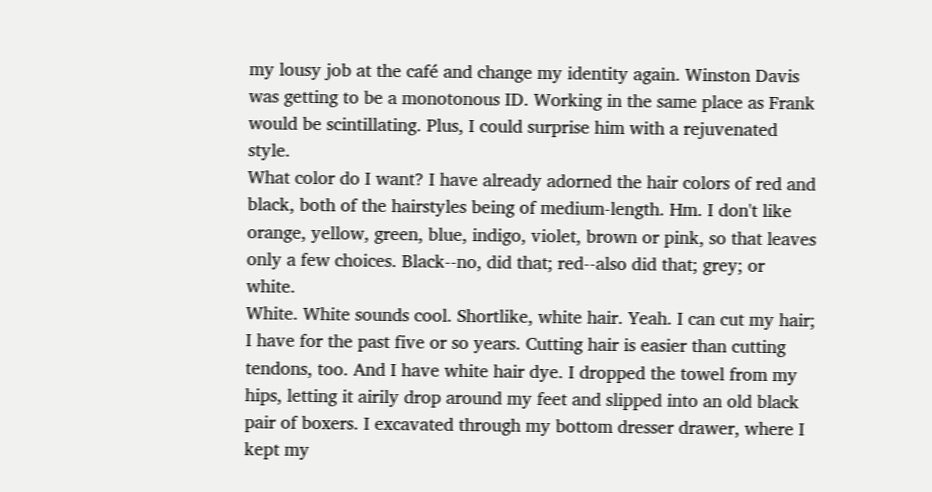my lousy job at the café and change my identity again. Winston Davis was getting to be a monotonous ID. Working in the same place as Frank would be scintillating. Plus, I could surprise him with a rejuvenated style.
What color do I want? I have already adorned the hair colors of red and black, both of the hairstyles being of medium-length. Hm. I don't like orange, yellow, green, blue, indigo, violet, brown or pink, so that leaves only a few choices. Black--no, did that; red--also did that; grey; or white.
White. White sounds cool. Shortlike, white hair. Yeah. I can cut my hair; I have for the past five or so years. Cutting hair is easier than cutting tendons, too. And I have white hair dye. I dropped the towel from my hips, letting it airily drop around my feet and slipped into an old black pair of boxers. I excavated through my bottom dresser drawer, where I kept my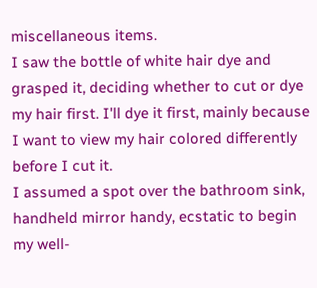miscellaneous items.
I saw the bottle of white hair dye and grasped it, deciding whether to cut or dye my hair first. I'll dye it first, mainly because I want to view my hair colored differently before I cut it.
I assumed a spot over the bathroom sink, handheld mirror handy, ecstatic to begin my well-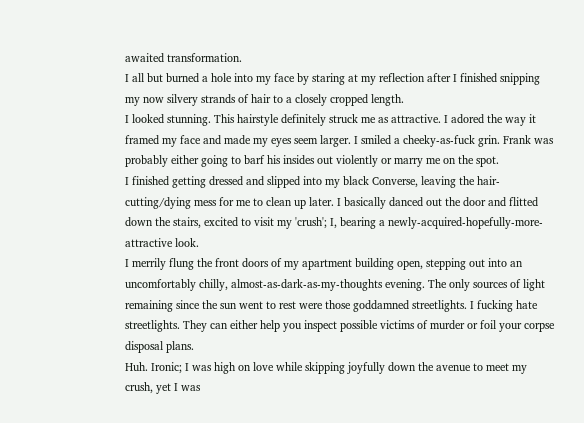awaited transformation.
I all but burned a hole into my face by staring at my reflection after I finished snipping my now silvery strands of hair to a closely cropped length.
I looked stunning. This hairstyle definitely struck me as attractive. I adored the way it framed my face and made my eyes seem larger. I smiled a cheeky-as-fuck grin. Frank was probably either going to barf his insides out violently or marry me on the spot.
I finished getting dressed and slipped into my black Converse, leaving the hair-cutting/dying mess for me to clean up later. I basically danced out the door and flitted down the stairs, excited to visit my 'crush'; I, bearing a newly-acquired-hopefully-more-attractive look.
I merrily flung the front doors of my apartment building open, stepping out into an uncomfortably chilly, almost-as-dark-as-my-thoughts evening. The only sources of light remaining since the sun went to rest were those goddamned streetlights. I fucking hate streetlights. They can either help you inspect possible victims of murder or foil your corpse disposal plans.
Huh. Ironic; I was high on love while skipping joyfully down the avenue to meet my crush, yet I was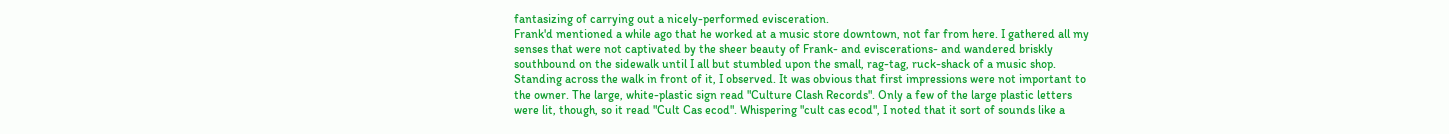fantasizing of carrying out a nicely-performed evisceration.
Frank'd mentioned a while ago that he worked at a music store downtown, not far from here. I gathered all my senses that were not captivated by the sheer beauty of Frank- and eviscerations- and wandered briskly southbound on the sidewalk until I all but stumbled upon the small, rag-tag, ruck-shack of a music shop. Standing across the walk in front of it, I observed. It was obvious that first impressions were not important to the owner. The large, white-plastic sign read "Culture Clash Records". Only a few of the large plastic letters were lit, though, so it read "Cult Cas ecod". Whispering "cult cas ecod", I noted that it sort of sounds like a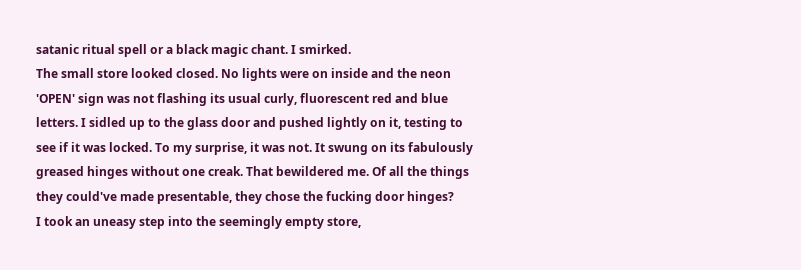satanic ritual spell or a black magic chant. I smirked.
The small store looked closed. No lights were on inside and the neon 'OPEN' sign was not flashing its usual curly, fluorescent red and blue letters. I sidled up to the glass door and pushed lightly on it, testing to see if it was locked. To my surprise, it was not. It swung on its fabulously greased hinges without one creak. That bewildered me. Of all the things they could've made presentable, they chose the fucking door hinges?
I took an uneasy step into the seemingly empty store,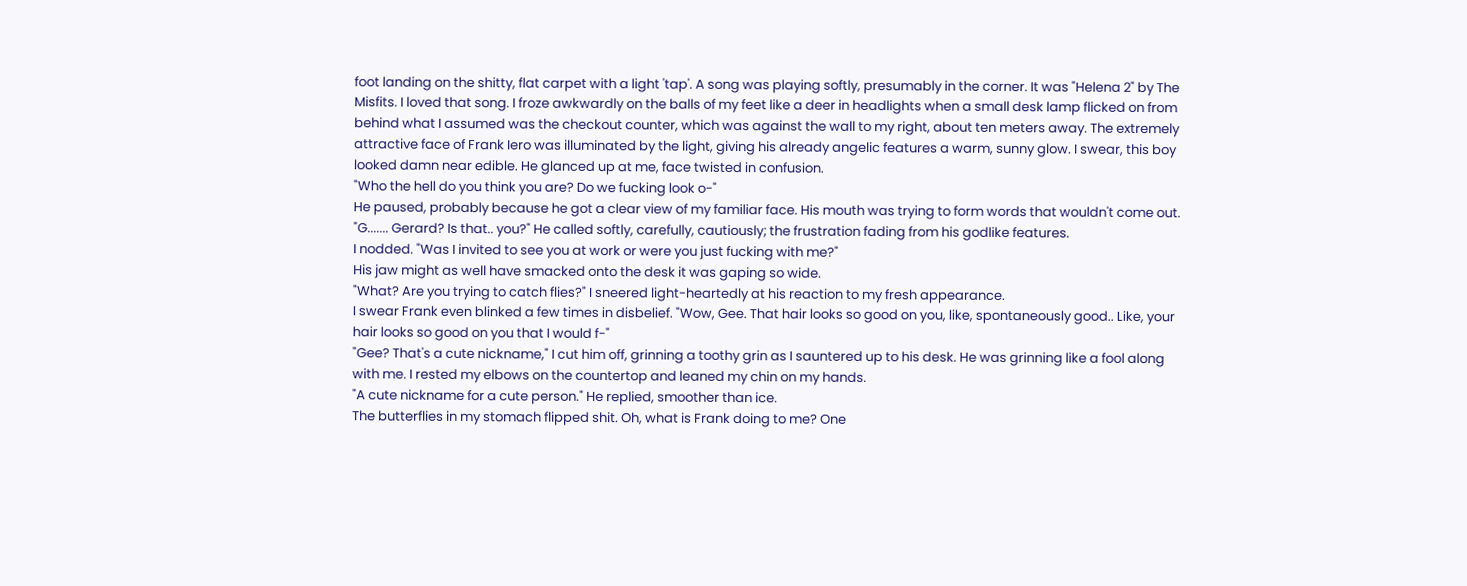foot landing on the shitty, flat carpet with a light 'tap'. A song was playing softly, presumably in the corner. It was "Helena 2" by The Misfits. I loved that song. I froze awkwardly on the balls of my feet like a deer in headlights when a small desk lamp flicked on from behind what I assumed was the checkout counter, which was against the wall to my right, about ten meters away. The extremely attractive face of Frank Iero was illuminated by the light, giving his already angelic features a warm, sunny glow. I swear, this boy looked damn near edible. He glanced up at me, face twisted in confusion.
"Who the hell do you think you are? Do we fucking look o-"
He paused, probably because he got a clear view of my familiar face. His mouth was trying to form words that wouldn't come out.
"G....... Gerard? Is that.. you?" He called softly, carefully, cautiously; the frustration fading from his godlike features.
I nodded. "Was I invited to see you at work or were you just fucking with me?"
His jaw might as well have smacked onto the desk it was gaping so wide.
"What? Are you trying to catch flies?" I sneered light-heartedly at his reaction to my fresh appearance.
I swear Frank even blinked a few times in disbelief. "Wow, Gee. That hair looks so good on you, like, spontaneously good.. Like, your hair looks so good on you that I would f-"
"Gee? That's a cute nickname," I cut him off, grinning a toothy grin as I sauntered up to his desk. He was grinning like a fool along with me. I rested my elbows on the countertop and leaned my chin on my hands.
"A cute nickname for a cute person." He replied, smoother than ice.
The butterflies in my stomach flipped shit. Oh, what is Frank doing to me? One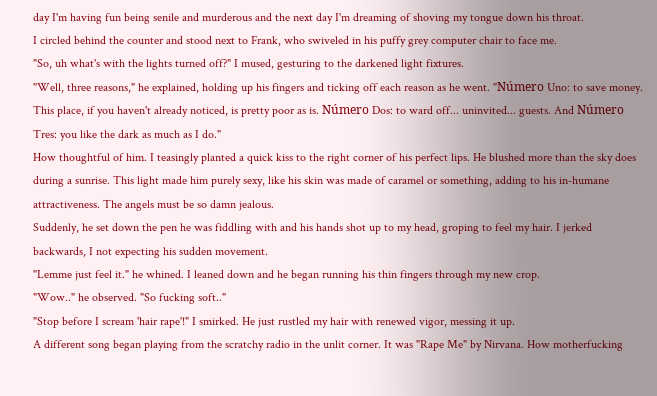day I'm having fun being senile and murderous and the next day I'm dreaming of shoving my tongue down his throat.
I circled behind the counter and stood next to Frank, who swiveled in his puffy grey computer chair to face me.
"So, uh what's with the lights turned off?" I mused, gesturing to the darkened light fixtures.
"Well, three reasons," he explained, holding up his fingers and ticking off each reason as he went. "Número Uno: to save money. This place, if you haven't already noticed, is pretty poor as is. Número Dos: to ward off... uninvited... guests. And Número Tres: you like the dark as much as I do."
How thoughtful of him. I teasingly planted a quick kiss to the right corner of his perfect lips. He blushed more than the sky does during a sunrise. This light made him purely sexy, like his skin was made of caramel or something, adding to his in-humane attractiveness. The angels must be so damn jealous.
Suddenly, he set down the pen he was fiddling with and his hands shot up to my head, groping to feel my hair. I jerked backwards, I not expecting his sudden movement.
"Lemme just feel it." he whined. I leaned down and he began running his thin fingers through my new crop.
"Wow.." he observed. "So fucking soft.."
"Stop before I scream 'hair rape'!" I smirked. He just rustled my hair with renewed vigor, messing it up.
A different song began playing from the scratchy radio in the unlit corner. It was "Rape Me" by Nirvana. How motherfucking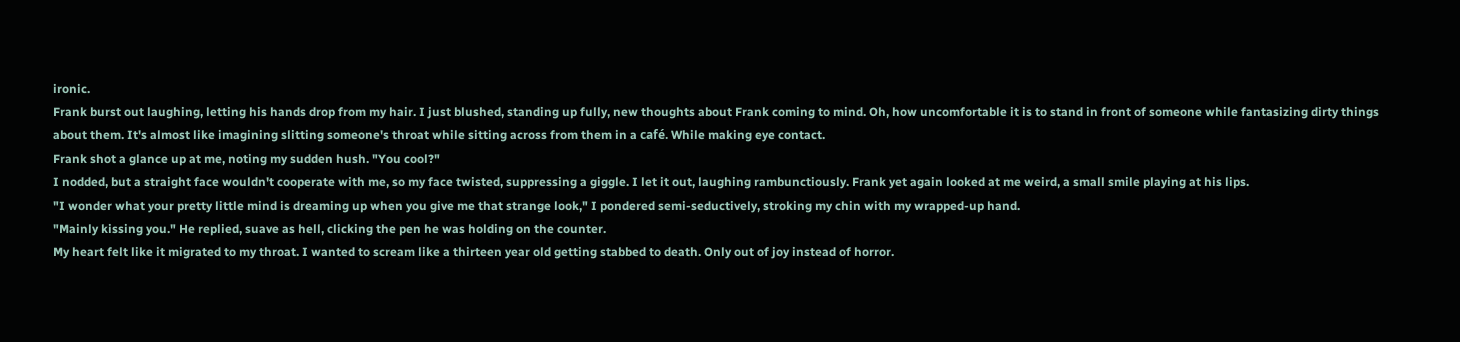ironic.
Frank burst out laughing, letting his hands drop from my hair. I just blushed, standing up fully, new thoughts about Frank coming to mind. Oh, how uncomfortable it is to stand in front of someone while fantasizing dirty things about them. It's almost like imagining slitting someone's throat while sitting across from them in a café. While making eye contact.
Frank shot a glance up at me, noting my sudden hush. "You cool?"
I nodded, but a straight face wouldn't cooperate with me, so my face twisted, suppressing a giggle. I let it out, laughing rambunctiously. Frank yet again looked at me weird, a small smile playing at his lips.
"I wonder what your pretty little mind is dreaming up when you give me that strange look," I pondered semi-seductively, stroking my chin with my wrapped-up hand.
"Mainly kissing you." He replied, suave as hell, clicking the pen he was holding on the counter.
My heart felt like it migrated to my throat. I wanted to scream like a thirteen year old getting stabbed to death. Only out of joy instead of horror.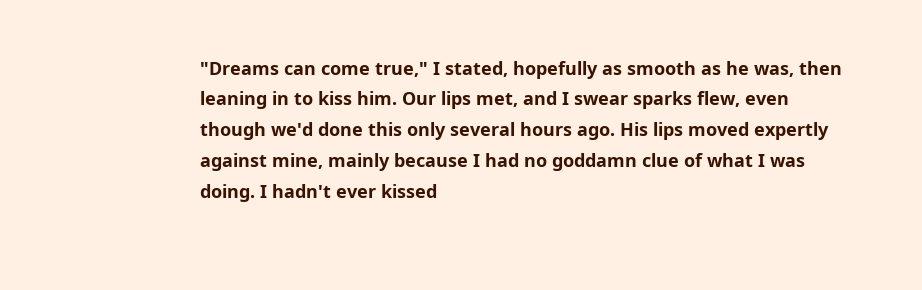"Dreams can come true," I stated, hopefully as smooth as he was, then leaning in to kiss him. Our lips met, and I swear sparks flew, even though we'd done this only several hours ago. His lips moved expertly against mine, mainly because I had no goddamn clue of what I was doing. I hadn't ever kissed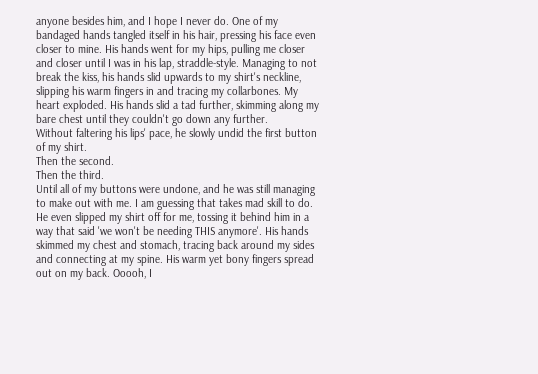anyone besides him, and I hope I never do. One of my bandaged hands tangled itself in his hair, pressing his face even closer to mine. His hands went for my hips, pulling me closer and closer until I was in his lap, straddle-style. Managing to not break the kiss, his hands slid upwards to my shirt's neckline, slipping his warm fingers in and tracing my collarbones. My heart exploded. His hands slid a tad further, skimming along my bare chest until they couldn't go down any further.
Without faltering his lips' pace, he slowly undid the first button of my shirt.
Then the second.
Then the third.
Until all of my buttons were undone, and he was still managing to make out with me. I am guessing that takes mad skill to do. He even slipped my shirt off for me, tossing it behind him in a way that said 'we won't be needing THIS anymore'. His hands skimmed my chest and stomach, tracing back around my sides and connecting at my spine. His warm yet bony fingers spread out on my back. Ooooh, I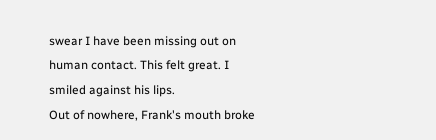swear I have been missing out on human contact. This felt great. I smiled against his lips.
Out of nowhere, Frank's mouth broke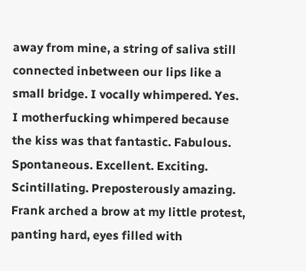away from mine, a string of saliva still connected inbetween our lips like a small bridge. I vocally whimpered. Yes. I motherfucking whimpered because the kiss was that fantastic. Fabulous. Spontaneous. Excellent. Exciting. Scintillating. Preposterously amazing.
Frank arched a brow at my little protest, panting hard, eyes filled with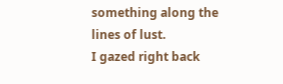something along the lines of lust.
I gazed right back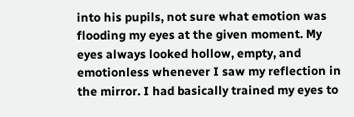into his pupils, not sure what emotion was flooding my eyes at the given moment. My eyes always looked hollow, empty, and emotionless whenever I saw my reflection in the mirror. I had basically trained my eyes to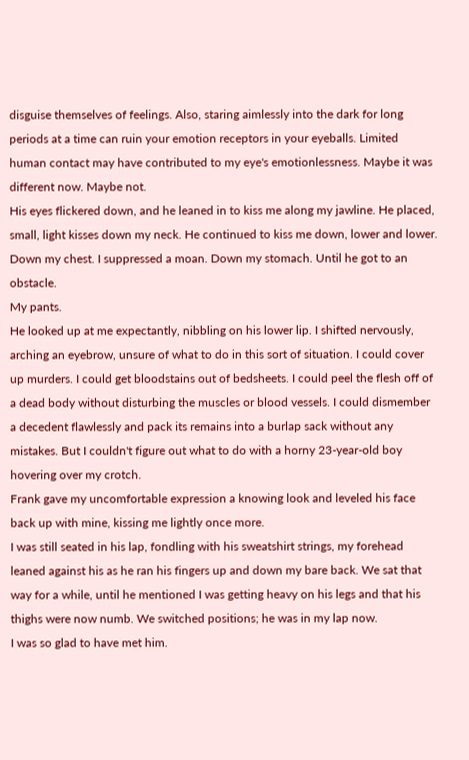disguise themselves of feelings. Also, staring aimlessly into the dark for long periods at a time can ruin your emotion receptors in your eyeballs. Limited human contact may have contributed to my eye's emotionlessness. Maybe it was different now. Maybe not.
His eyes flickered down, and he leaned in to kiss me along my jawline. He placed, small, light kisses down my neck. He continued to kiss me down, lower and lower. Down my chest. I suppressed a moan. Down my stomach. Until he got to an obstacle.
My pants.
He looked up at me expectantly, nibbling on his lower lip. I shifted nervously, arching an eyebrow, unsure of what to do in this sort of situation. I could cover up murders. I could get bloodstains out of bedsheets. I could peel the flesh off of a dead body without disturbing the muscles or blood vessels. I could dismember a decedent flawlessly and pack its remains into a burlap sack without any mistakes. But I couldn't figure out what to do with a horny 23-year-old boy hovering over my crotch.
Frank gave my uncomfortable expression a knowing look and leveled his face back up with mine, kissing me lightly once more.
I was still seated in his lap, fondling with his sweatshirt strings, my forehead leaned against his as he ran his fingers up and down my bare back. We sat that way for a while, until he mentioned I was getting heavy on his legs and that his thighs were now numb. We switched positions; he was in my lap now.
I was so glad to have met him.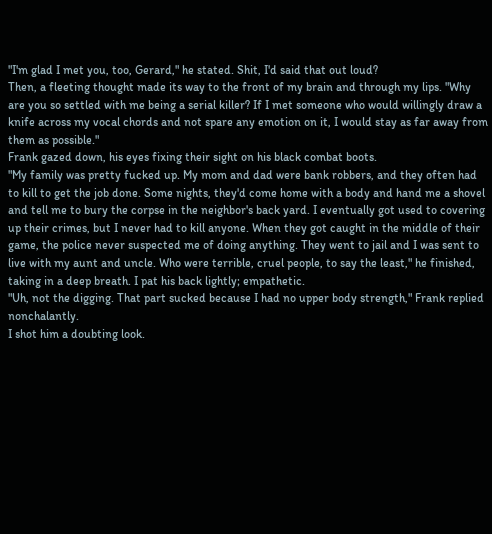"I'm glad I met you, too, Gerard," he stated. Shit, I'd said that out loud?
Then, a fleeting thought made its way to the front of my brain and through my lips. "Why are you so settled with me being a serial killer? If I met someone who would willingly draw a knife across my vocal chords and not spare any emotion on it, I would stay as far away from them as possible."
Frank gazed down, his eyes fixing their sight on his black combat boots.
"My family was pretty fucked up. My mom and dad were bank robbers, and they often had to kill to get the job done. Some nights, they'd come home with a body and hand me a shovel and tell me to bury the corpse in the neighbor's back yard. I eventually got used to covering up their crimes, but I never had to kill anyone. When they got caught in the middle of their game, the police never suspected me of doing anything. They went to jail and I was sent to live with my aunt and uncle. Who were terrible, cruel people, to say the least," he finished, taking in a deep breath. I pat his back lightly; empathetic.
"Uh, not the digging. That part sucked because I had no upper body strength," Frank replied nonchalantly.
I shot him a doubting look.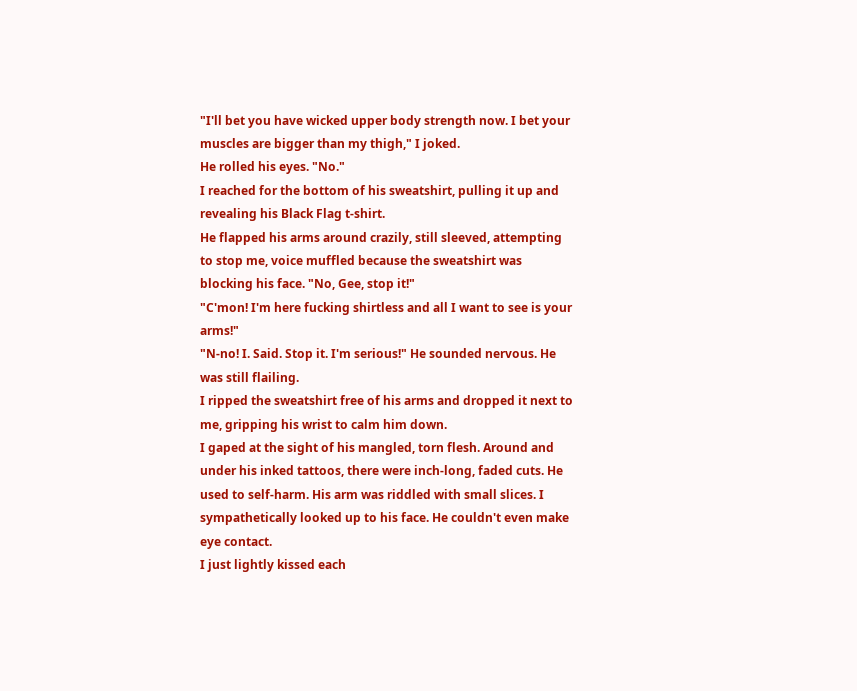"I'll bet you have wicked upper body strength now. I bet your muscles are bigger than my thigh," I joked.
He rolled his eyes. "No."
I reached for the bottom of his sweatshirt, pulling it up and revealing his Black Flag t-shirt.
He flapped his arms around crazily, still sleeved, attempting to stop me, voice muffled because the sweatshirt was blocking his face. "No, Gee, stop it!"
"C'mon! I'm here fucking shirtless and all I want to see is your arms!"
"N-no! I. Said. Stop it. I'm serious!" He sounded nervous. He was still flailing.
I ripped the sweatshirt free of his arms and dropped it next to me, gripping his wrist to calm him down.
I gaped at the sight of his mangled, torn flesh. Around and under his inked tattoos, there were inch-long, faded cuts. He used to self-harm. His arm was riddled with small slices. I sympathetically looked up to his face. He couldn't even make eye contact.
I just lightly kissed each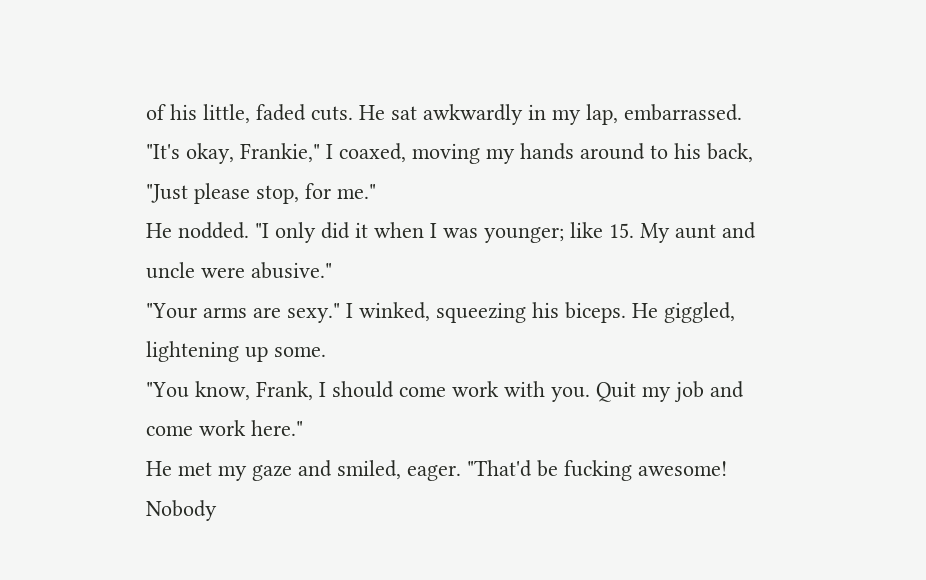of his little, faded cuts. He sat awkwardly in my lap, embarrassed.
"It's okay, Frankie," I coaxed, moving my hands around to his back, "Just please stop, for me."
He nodded. "I only did it when I was younger; like 15. My aunt and uncle were abusive."
"Your arms are sexy." I winked, squeezing his biceps. He giggled, lightening up some.
"You know, Frank, I should come work with you. Quit my job and come work here."
He met my gaze and smiled, eager. "That'd be fucking awesome! Nobody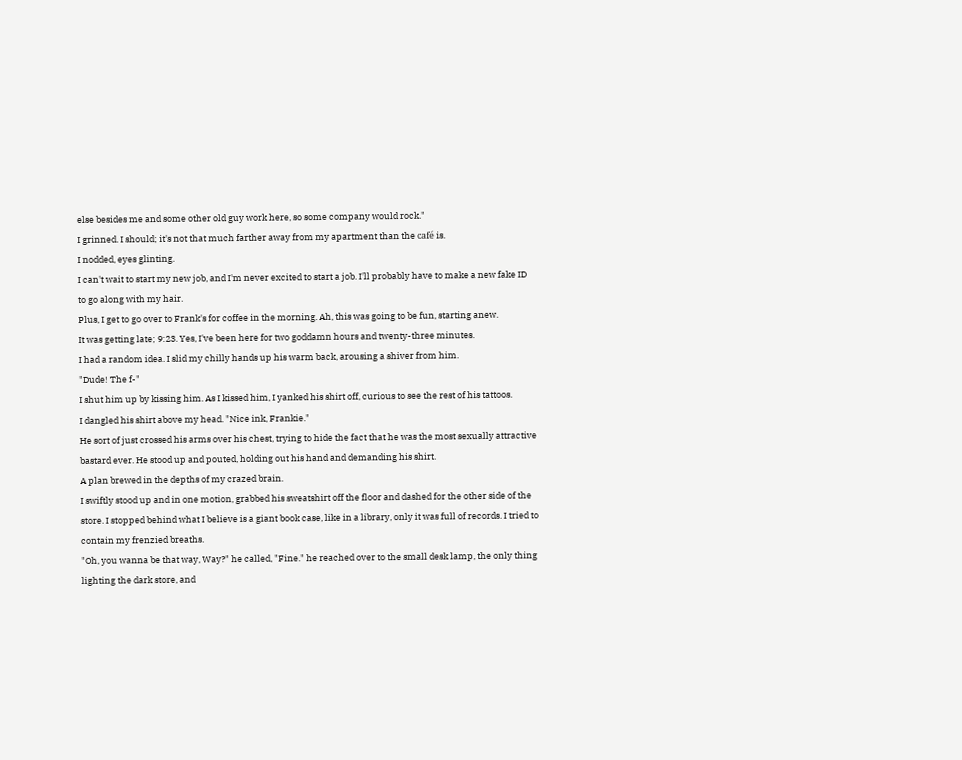else besides me and some other old guy work here, so some company would rock."
I grinned. I should; it's not that much farther away from my apartment than the café is.
I nodded, eyes glinting.
I can't wait to start my new job, and I'm never excited to start a job. I'll probably have to make a new fake ID to go along with my hair.
Plus, I get to go over to Frank's for coffee in the morning. Ah, this was going to be fun, starting anew.
It was getting late; 9:23. Yes, I've been here for two goddamn hours and twenty-three minutes.
I had a random idea. I slid my chilly hands up his warm back, arousing a shiver from him.
"Dude! The f-"
I shut him up by kissing him. As I kissed him, I yanked his shirt off, curious to see the rest of his tattoos.
I dangled his shirt above my head. "Nice ink, Frankie."
He sort of just crossed his arms over his chest, trying to hide the fact that he was the most sexually attractive bastard ever. He stood up and pouted, holding out his hand and demanding his shirt.
A plan brewed in the depths of my crazed brain.
I swiftly stood up and in one motion, grabbed his sweatshirt off the floor and dashed for the other side of the store. I stopped behind what I believe is a giant book case, like in a library, only it was full of records. I tried to contain my frenzied breaths.
"Oh, you wanna be that way, Way?" he called, "Fine." he reached over to the small desk lamp, the only thing lighting the dark store, and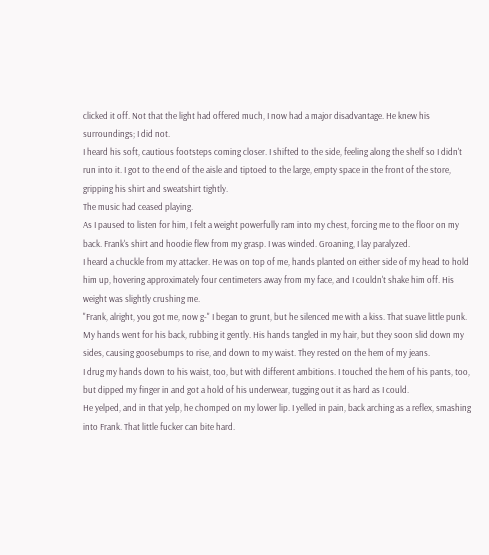clicked it off. Not that the light had offered much, I now had a major disadvantage. He knew his surroundings; I did not.
I heard his soft, cautious footsteps coming closer. I shifted to the side, feeling along the shelf so I didn't run into it. I got to the end of the aisle and tiptoed to the large, empty space in the front of the store, gripping his shirt and sweatshirt tightly.
The music had ceased playing.
As I paused to listen for him, I felt a weight powerfully ram into my chest, forcing me to the floor on my back. Frank's shirt and hoodie flew from my grasp. I was winded. Groaning, I lay paralyzed.
I heard a chuckle from my attacker. He was on top of me, hands planted on either side of my head to hold him up, hovering approximately four centimeters away from my face, and I couldn't shake him off. His weight was slightly crushing me.
"Frank, alright, you got me, now g-" I began to grunt, but he silenced me with a kiss. That suave little punk. My hands went for his back, rubbing it gently. His hands tangled in my hair, but they soon slid down my sides, causing goosebumps to rise, and down to my waist. They rested on the hem of my jeans.
I drug my hands down to his waist, too, but with different ambitions. I touched the hem of his pants, too, but dipped my finger in and got a hold of his underwear, tugging out it as hard as I could.
He yelped, and in that yelp, he chomped on my lower lip. I yelled in pain, back arching as a reflex, smashing into Frank. That little fucker can bite hard.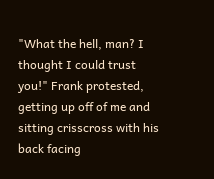"What the hell, man? I thought I could trust you!" Frank protested, getting up off of me and sitting crisscross with his back facing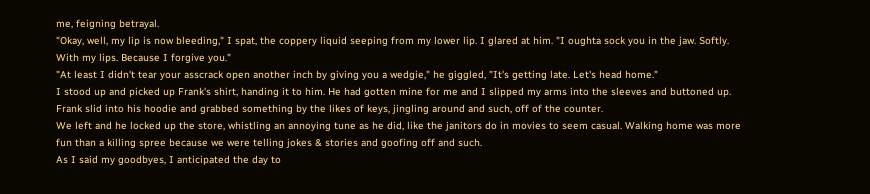me, feigning betrayal.
"Okay, well, my lip is now bleeding," I spat, the coppery liquid seeping from my lower lip. I glared at him. "I oughta sock you in the jaw. Softly. With my lips. Because I forgive you."
"At least I didn't tear your asscrack open another inch by giving you a wedgie," he giggled, "It's getting late. Let's head home."
I stood up and picked up Frank's shirt, handing it to him. He had gotten mine for me and I slipped my arms into the sleeves and buttoned up. Frank slid into his hoodie and grabbed something by the likes of keys, jingling around and such, off of the counter.
We left and he locked up the store, whistling an annoying tune as he did, like the janitors do in movies to seem casual. Walking home was more fun than a killing spree because we were telling jokes & stories and goofing off and such.
As I said my goodbyes, I anticipated the day to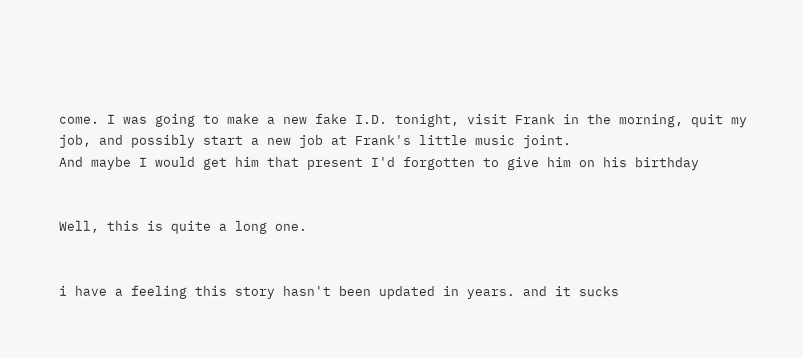come. I was going to make a new fake I.D. tonight, visit Frank in the morning, quit my job, and possibly start a new job at Frank's little music joint.
And maybe I would get him that present I'd forgotten to give him on his birthday


Well, this is quite a long one.


i have a feeling this story hasn't been updated in years. and it sucks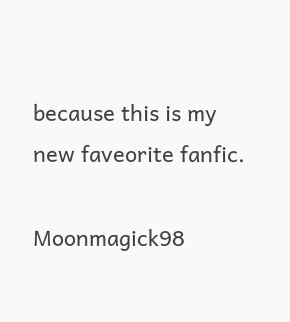because this is my new faveorite fanfic.

Moonmagick98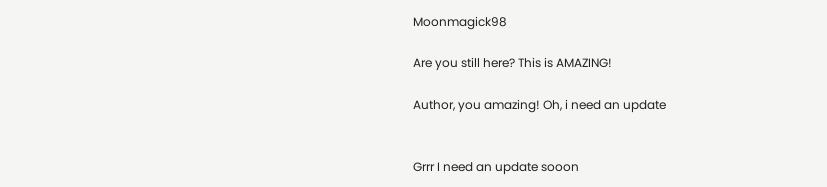Moonmagick98

Are you still here? This is AMAZING!

Author, you amazing! Oh, i need an update


Grrr I need an update sooon